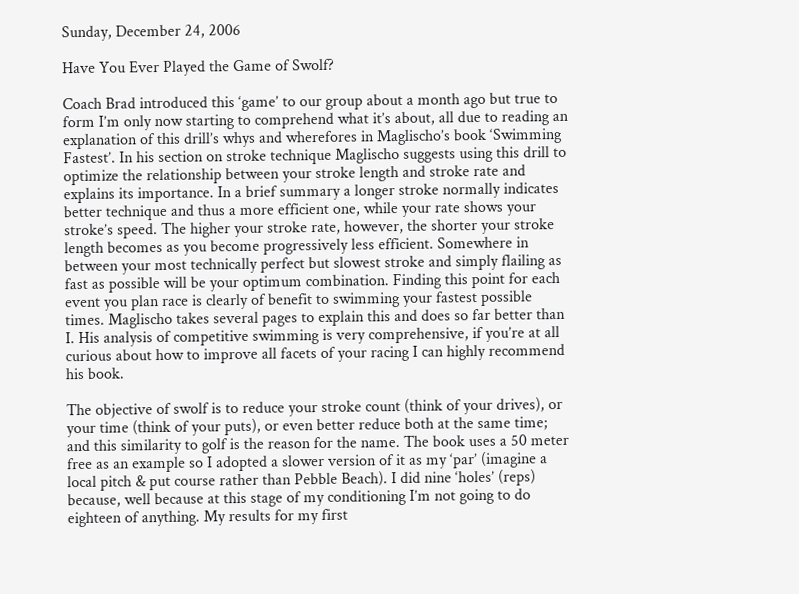Sunday, December 24, 2006

Have You Ever Played the Game of Swolf?

Coach Brad introduced this ‘game’ to our group about a month ago but true to form I’m only now starting to comprehend what it’s about, all due to reading an explanation of this drill’s whys and wherefores in Maglischo’s book ‘Swimming Fastest’. In his section on stroke technique Maglischo suggests using this drill to optimize the relationship between your stroke length and stroke rate and explains its importance. In a brief summary a longer stroke normally indicates better technique and thus a more efficient one, while your rate shows your stroke’s speed. The higher your stroke rate, however, the shorter your stroke length becomes as you become progressively less efficient. Somewhere in between your most technically perfect but slowest stroke and simply flailing as fast as possible will be your optimum combination. Finding this point for each event you plan race is clearly of benefit to swimming your fastest possible times. Maglischo takes several pages to explain this and does so far better than I. His analysis of competitive swimming is very comprehensive, if you’re at all curious about how to improve all facets of your racing I can highly recommend his book.

The objective of swolf is to reduce your stroke count (think of your drives), or your time (think of your puts), or even better reduce both at the same time; and this similarity to golf is the reason for the name. The book uses a 50 meter free as an example so I adopted a slower version of it as my ‘par’ (imagine a local pitch & put course rather than Pebble Beach). I did nine ‘holes’ (reps) because, well because at this stage of my conditioning I’m not going to do eighteen of anything. My results for my first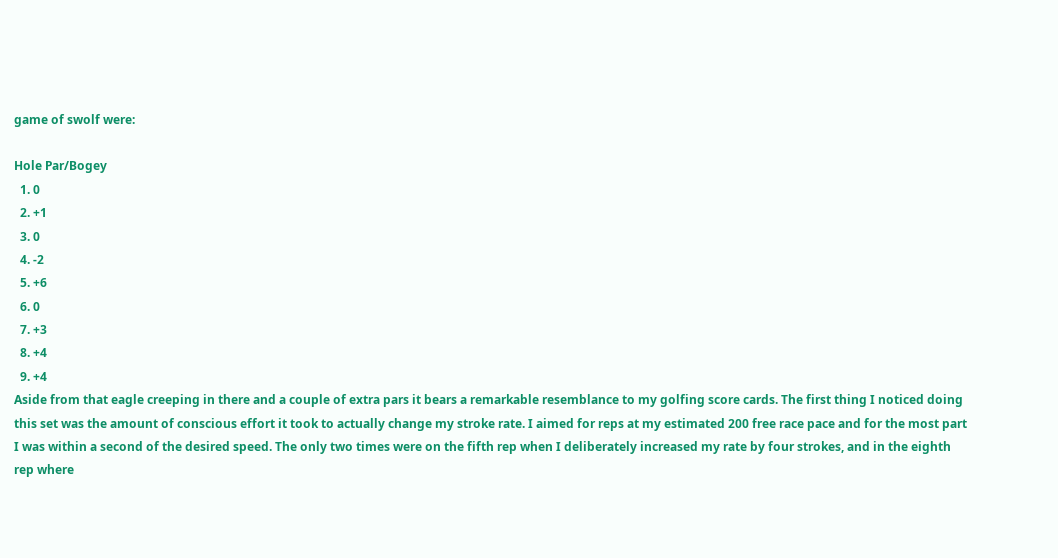game of swolf were:

Hole Par/Bogey
  1. 0
  2. +1
  3. 0
  4. -2
  5. +6
  6. 0
  7. +3
  8. +4
  9. +4
Aside from that eagle creeping in there and a couple of extra pars it bears a remarkable resemblance to my golfing score cards. The first thing I noticed doing this set was the amount of conscious effort it took to actually change my stroke rate. I aimed for reps at my estimated 200 free race pace and for the most part I was within a second of the desired speed. The only two times were on the fifth rep when I deliberately increased my rate by four strokes, and in the eighth rep where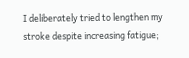I deliberately tried to lengthen my stroke despite increasing fatigue;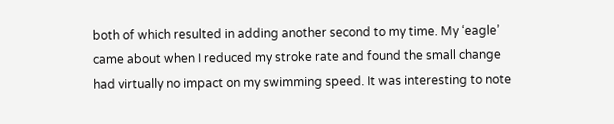both of which resulted in adding another second to my time. My ‘eagle’ came about when I reduced my stroke rate and found the small change had virtually no impact on my swimming speed. It was interesting to note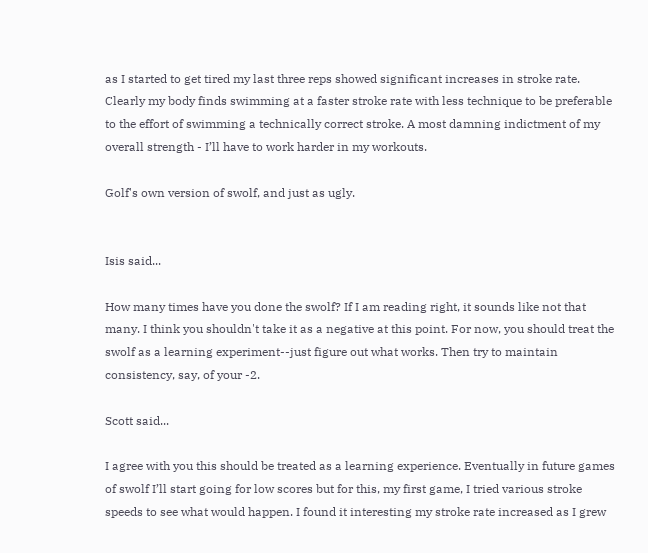as I started to get tired my last three reps showed significant increases in stroke rate. Clearly my body finds swimming at a faster stroke rate with less technique to be preferable to the effort of swimming a technically correct stroke. A most damning indictment of my overall strength - I’ll have to work harder in my workouts.

Golf's own version of swolf, and just as ugly.


Isis said...

How many times have you done the swolf? If I am reading right, it sounds like not that many. I think you shouldn't take it as a negative at this point. For now, you should treat the swolf as a learning experiment--just figure out what works. Then try to maintain consistency, say, of your -2.

Scott said...

I agree with you this should be treated as a learning experience. Eventually in future games of swolf I’ll start going for low scores but for this, my first game, I tried various stroke speeds to see what would happen. I found it interesting my stroke rate increased as I grew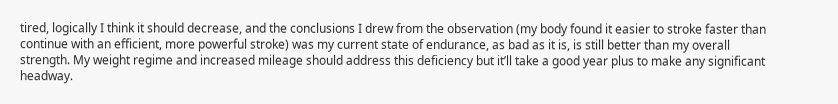tired, logically I think it should decrease, and the conclusions I drew from the observation (my body found it easier to stroke faster than continue with an efficient, more powerful stroke) was my current state of endurance, as bad as it is, is still better than my overall strength. My weight regime and increased mileage should address this deficiency but it’ll take a good year plus to make any significant headway.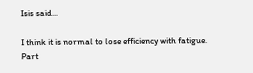Isis said...

I think it is normal to lose efficiency with fatigue. Part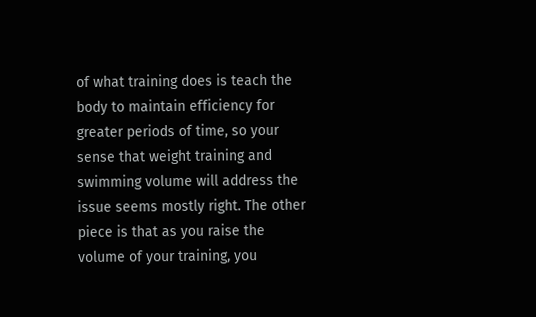of what training does is teach the body to maintain efficiency for greater periods of time, so your sense that weight training and swimming volume will address the issue seems mostly right. The other piece is that as you raise the volume of your training, you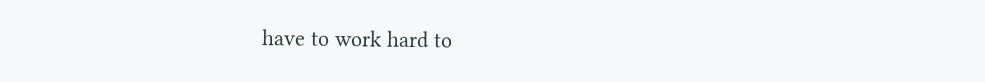have to work hard to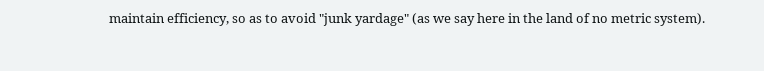maintain efficiency, so as to avoid "junk yardage" (as we say here in the land of no metric system).